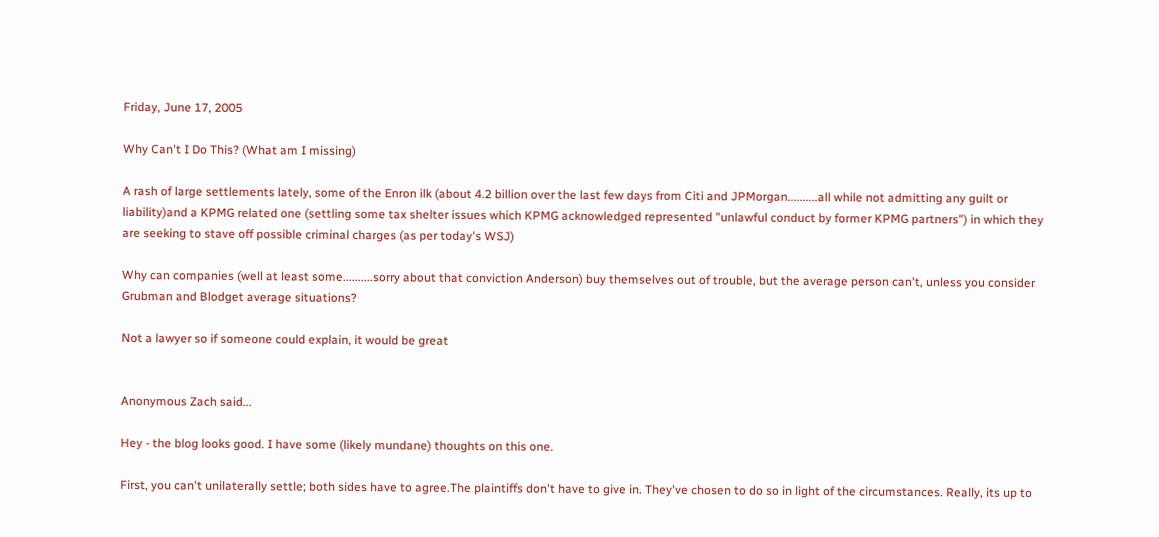Friday, June 17, 2005

Why Can't I Do This? (What am I missing)

A rash of large settlements lately, some of the Enron ilk (about 4.2 billion over the last few days from Citi and JPMorgan..........all while not admitting any guilt or liability)and a KPMG related one (settling some tax shelter issues which KPMG acknowledged represented "unlawful conduct by former KPMG partners") in which they are seeking to stave off possible criminal charges (as per today's WSJ)

Why can companies (well at least some..........sorry about that conviction Anderson) buy themselves out of trouble, but the average person can't, unless you consider Grubman and Blodget average situations?

Not a lawyer so if someone could explain, it would be great


Anonymous Zach said...

Hey - the blog looks good. I have some (likely mundane) thoughts on this one.

First, you can't unilaterally settle; both sides have to agree.The plaintiffs don't have to give in. They've chosen to do so in light of the circumstances. Really, its up to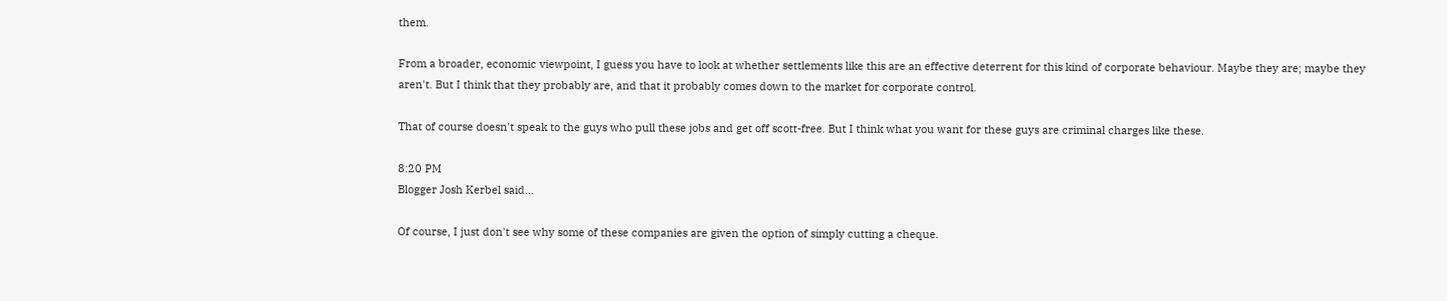them.

From a broader, economic viewpoint, I guess you have to look at whether settlements like this are an effective deterrent for this kind of corporate behaviour. Maybe they are; maybe they aren't. But I think that they probably are, and that it probably comes down to the market for corporate control.

That of course doesn't speak to the guys who pull these jobs and get off scott-free. But I think what you want for these guys are criminal charges like these.

8:20 PM
Blogger Josh Kerbel said...

Of course, I just don't see why some of these companies are given the option of simply cutting a cheque.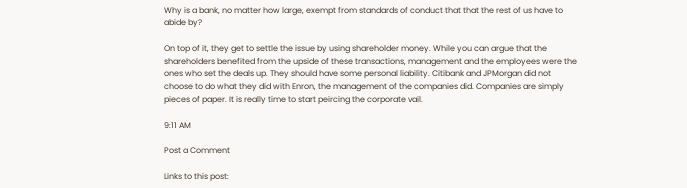Why is a bank, no matter how large, exempt from standards of conduct that that the rest of us have to abide by?

On top of it, they get to settle the issue by using shareholder money. While you can argue that the shareholders benefited from the upside of these transactions, management and the employees were the ones who set the deals up. They should have some personal liability. Citibank and JPMorgan did not choose to do what they did with Enron, the management of the companies did. Companies are simply pieces of paper. It is really time to start peircing the corporate vail.

9:11 AM

Post a Comment

Links to this post: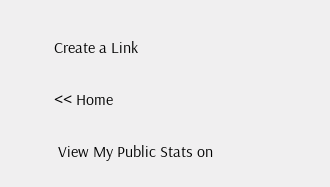Create a Link

<< Home

 View My Public Stats on